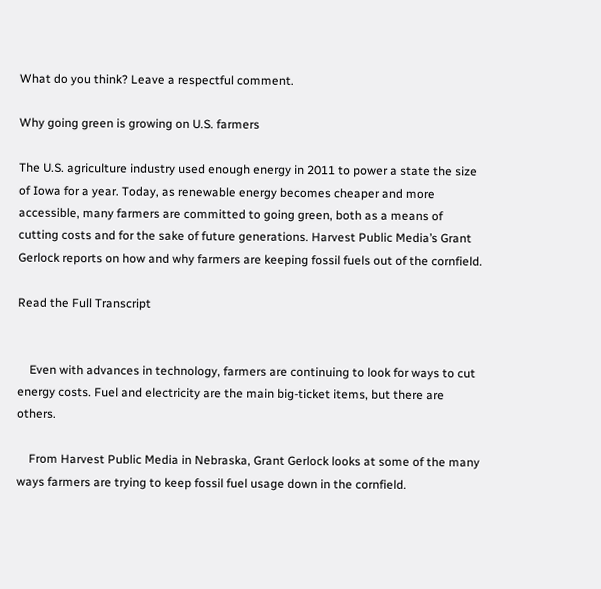What do you think? Leave a respectful comment.

Why going green is growing on U.S. farmers

The U.S. agriculture industry used enough energy in 2011 to power a state the size of Iowa for a year. Today, as renewable energy becomes cheaper and more accessible, many farmers are committed to going green, both as a means of cutting costs and for the sake of future generations. Harvest Public Media’s Grant Gerlock reports on how and why farmers are keeping fossil fuels out of the cornfield.

Read the Full Transcript


    Even with advances in technology, farmers are continuing to look for ways to cut energy costs. Fuel and electricity are the main big-ticket items, but there are others.

    From Harvest Public Media in Nebraska, Grant Gerlock looks at some of the many ways farmers are trying to keep fossil fuel usage down in the cornfield.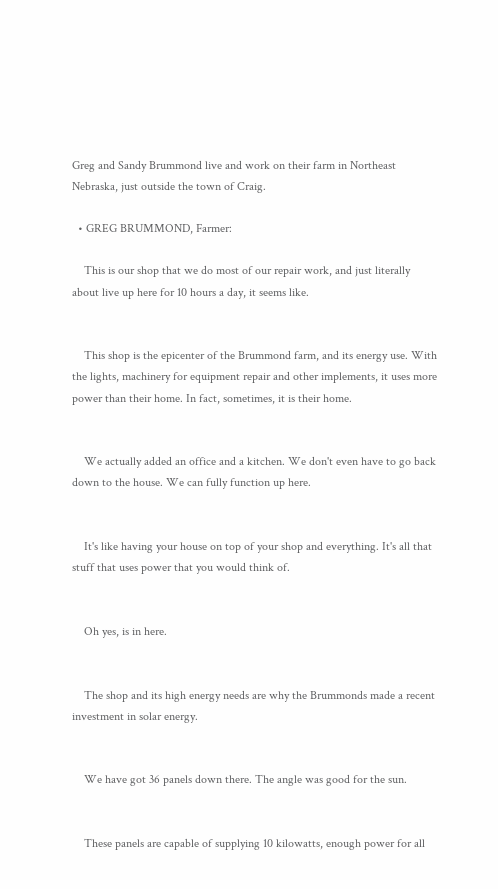Greg and Sandy Brummond live and work on their farm in Northeast Nebraska, just outside the town of Craig.

  • GREG BRUMMOND, Farmer:

    This is our shop that we do most of our repair work, and just literally about live up here for 10 hours a day, it seems like.


    This shop is the epicenter of the Brummond farm, and its energy use. With the lights, machinery for equipment repair and other implements, it uses more power than their home. In fact, sometimes, it is their home.


    We actually added an office and a kitchen. We don't even have to go back down to the house. We can fully function up here.


    It's like having your house on top of your shop and everything. It's all that stuff that uses power that you would think of.


    Oh yes, is in here.


    The shop and its high energy needs are why the Brummonds made a recent investment in solar energy.


    We have got 36 panels down there. The angle was good for the sun.


    These panels are capable of supplying 10 kilowatts, enough power for all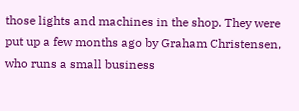those lights and machines in the shop. They were put up a few months ago by Graham Christensen, who runs a small business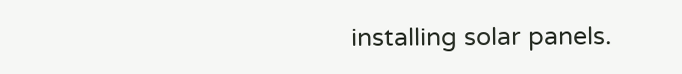installing solar panels.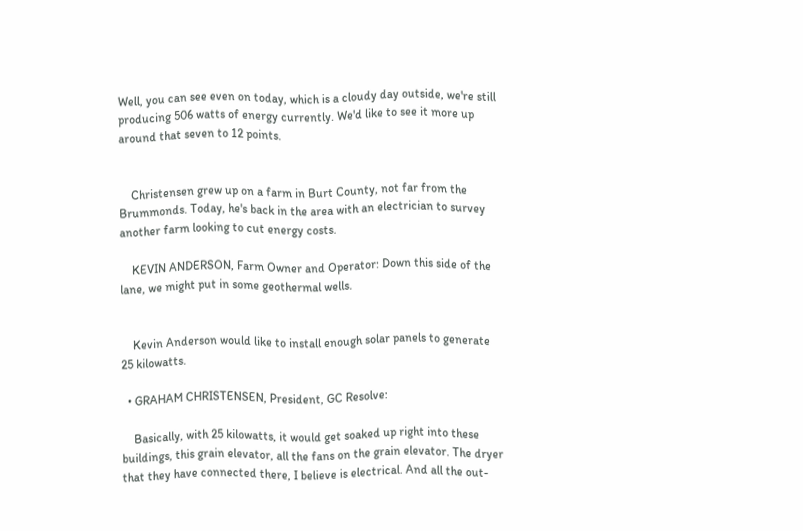Well, you can see even on today, which is a cloudy day outside, we're still producing 506 watts of energy currently. We'd like to see it more up around that seven to 12 points.


    Christensen grew up on a farm in Burt County, not far from the Brummonds. Today, he's back in the area with an electrician to survey another farm looking to cut energy costs.

    KEVIN ANDERSON, Farm Owner and Operator: Down this side of the lane, we might put in some geothermal wells.


    Kevin Anderson would like to install enough solar panels to generate 25 kilowatts.

  • GRAHAM CHRISTENSEN, President, GC Resolve:

    Basically, with 25 kilowatts, it would get soaked up right into these buildings, this grain elevator, all the fans on the grain elevator. The dryer that they have connected there, I believe is electrical. And all the out-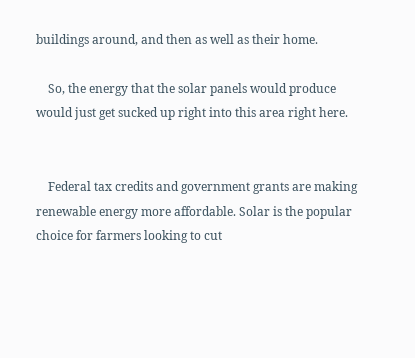buildings around, and then as well as their home.

    So, the energy that the solar panels would produce would just get sucked up right into this area right here.


    Federal tax credits and government grants are making renewable energy more affordable. Solar is the popular choice for farmers looking to cut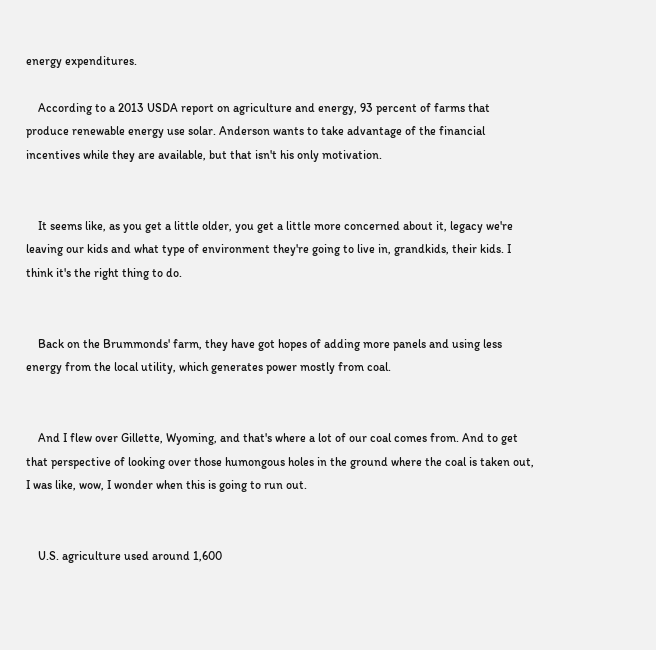energy expenditures.

    According to a 2013 USDA report on agriculture and energy, 93 percent of farms that produce renewable energy use solar. Anderson wants to take advantage of the financial incentives while they are available, but that isn't his only motivation.


    It seems like, as you get a little older, you get a little more concerned about it, legacy we're leaving our kids and what type of environment they're going to live in, grandkids, their kids. I think it's the right thing to do.


    Back on the Brummonds' farm, they have got hopes of adding more panels and using less energy from the local utility, which generates power mostly from coal.


    And I flew over Gillette, Wyoming, and that's where a lot of our coal comes from. And to get that perspective of looking over those humongous holes in the ground where the coal is taken out, I was like, wow, I wonder when this is going to run out.


    U.S. agriculture used around 1,600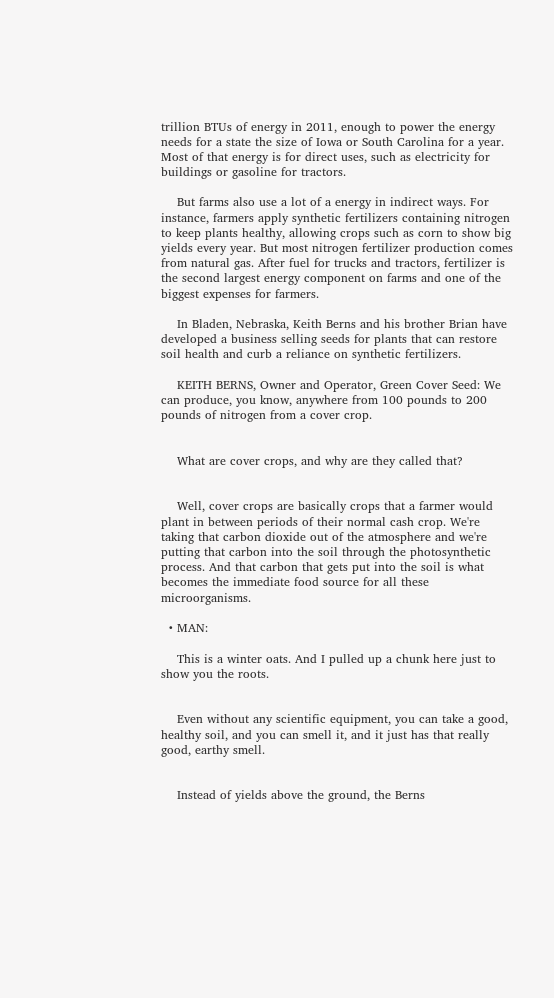trillion BTUs of energy in 2011, enough to power the energy needs for a state the size of Iowa or South Carolina for a year. Most of that energy is for direct uses, such as electricity for buildings or gasoline for tractors.

    But farms also use a lot of a energy in indirect ways. For instance, farmers apply synthetic fertilizers containing nitrogen to keep plants healthy, allowing crops such as corn to show big yields every year. But most nitrogen fertilizer production comes from natural gas. After fuel for trucks and tractors, fertilizer is the second largest energy component on farms and one of the biggest expenses for farmers.

    In Bladen, Nebraska, Keith Berns and his brother Brian have developed a business selling seeds for plants that can restore soil health and curb a reliance on synthetic fertilizers.

    KEITH BERNS, Owner and Operator, Green Cover Seed: We can produce, you know, anywhere from 100 pounds to 200 pounds of nitrogen from a cover crop.


    What are cover crops, and why are they called that?


    Well, cover crops are basically crops that a farmer would plant in between periods of their normal cash crop. We're taking that carbon dioxide out of the atmosphere and we're putting that carbon into the soil through the photosynthetic process. And that carbon that gets put into the soil is what becomes the immediate food source for all these microorganisms.

  • MAN:

    This is a winter oats. And I pulled up a chunk here just to show you the roots.


    Even without any scientific equipment, you can take a good, healthy soil, and you can smell it, and it just has that really good, earthy smell.


    Instead of yields above the ground, the Berns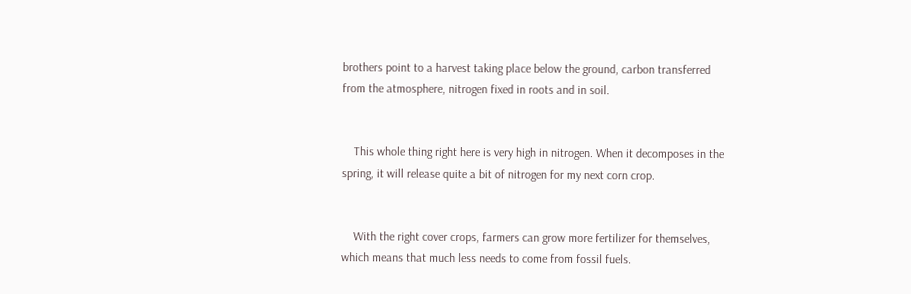brothers point to a harvest taking place below the ground, carbon transferred from the atmosphere, nitrogen fixed in roots and in soil.


    This whole thing right here is very high in nitrogen. When it decomposes in the spring, it will release quite a bit of nitrogen for my next corn crop.


    With the right cover crops, farmers can grow more fertilizer for themselves, which means that much less needs to come from fossil fuels.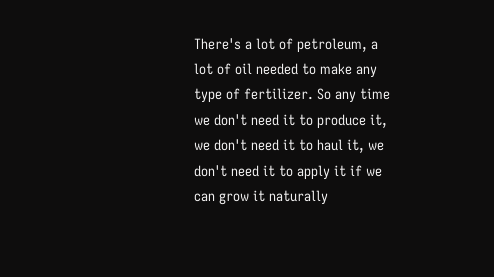There's a lot of petroleum, a lot of oil needed to make any type of fertilizer. So any time we don't need it to produce it, we don't need it to haul it, we don't need it to apply it if we can grow it naturally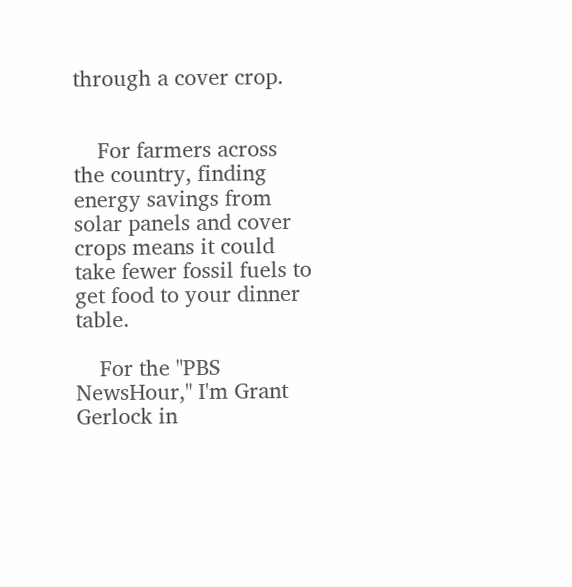through a cover crop.


    For farmers across the country, finding energy savings from solar panels and cover crops means it could take fewer fossil fuels to get food to your dinner table.

    For the "PBS NewsHour," I'm Grant Gerlock in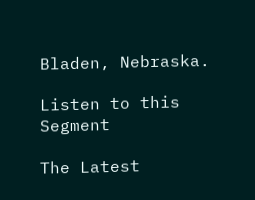Bladen, Nebraska.

Listen to this Segment

The Latest